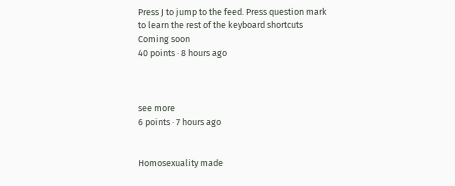Press J to jump to the feed. Press question mark to learn the rest of the keyboard shortcuts
Coming soon
40 points · 8 hours ago



see more
6 points · 7 hours ago


Homosexuality made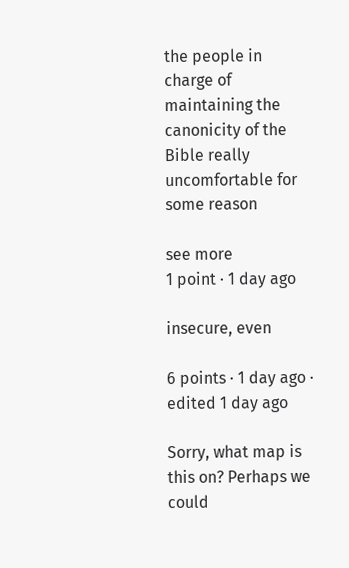the people in charge of maintaining the canonicity of the Bible really uncomfortable for some reason

see more
1 point · 1 day ago

insecure, even

6 points · 1 day ago · edited 1 day ago

Sorry, what map is this on? Perhaps we could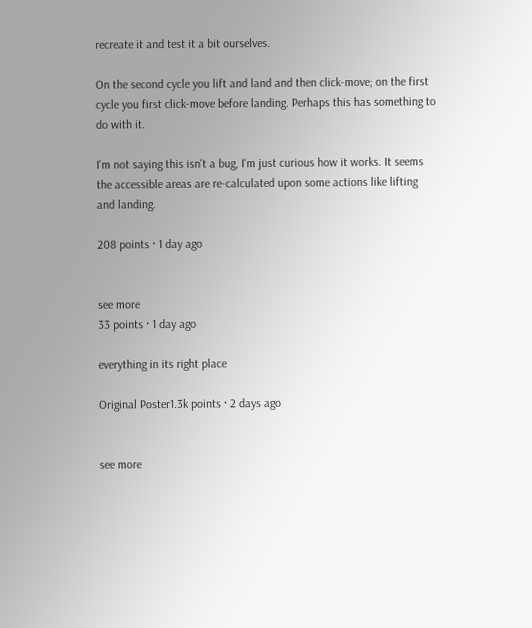recreate it and test it a bit ourselves.

On the second cycle you lift and land and then click-move; on the first cycle you first click-move before landing. Perhaps this has something to do with it.

I'm not saying this isn't a bug, I'm just curious how it works. It seems the accessible areas are re-calculated upon some actions like lifting and landing.

208 points · 1 day ago


see more
33 points · 1 day ago

everything in its right place

Original Poster1.3k points · 2 days ago


see more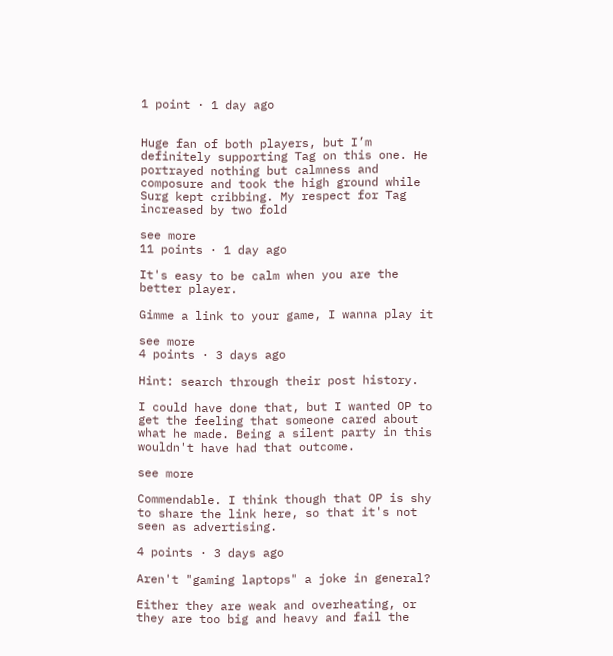1 point · 1 day ago


Huge fan of both players, but I’m definitely supporting Tag on this one. He portrayed nothing but calmness and composure and took the high ground while Surg kept cribbing. My respect for Tag increased by two fold

see more
11 points · 1 day ago

It's easy to be calm when you are the better player.

Gimme a link to your game, I wanna play it

see more
4 points · 3 days ago

Hint: search through their post history.

I could have done that, but I wanted OP to get the feeling that someone cared about what he made. Being a silent party in this wouldn't have had that outcome.

see more

Commendable. I think though that OP is shy to share the link here, so that it's not seen as advertising.

4 points · 3 days ago

Aren't "gaming laptops" a joke in general?

Either they are weak and overheating, or they are too big and heavy and fail the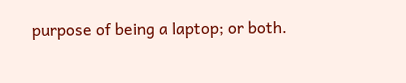purpose of being a laptop; or both.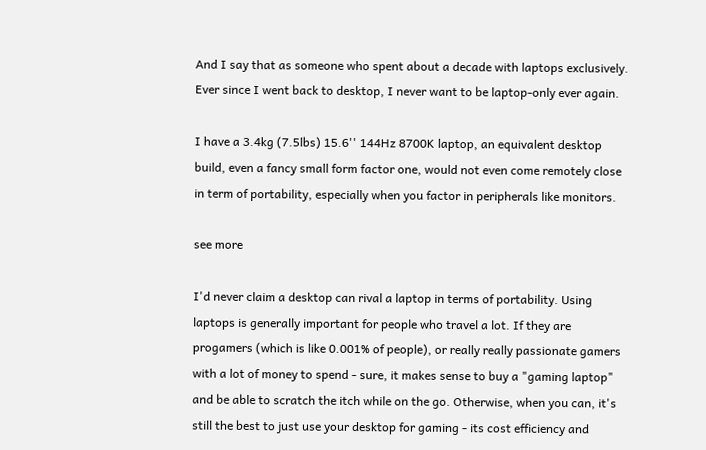And I say that as someone who spent about a decade with laptops exclusively. Ever since I went back to desktop, I never want to be laptop-only ever again.

I have a 3.4kg (7.5lbs) 15.6'' 144Hz 8700K laptop, an equivalent desktop build, even a fancy small form factor one, would not even come remotely close in term of portability, especially when you factor in peripherals like monitors.

see more

I'd never claim a desktop can rival a laptop in terms of portability. Using laptops is generally important for people who travel a lot. If they are progamers (which is like 0.001% of people), or really really passionate gamers with a lot of money to spend - sure, it makes sense to buy a "gaming laptop" and be able to scratch the itch while on the go. Otherwise, when you can, it's still the best to just use your desktop for gaming - its cost efficiency and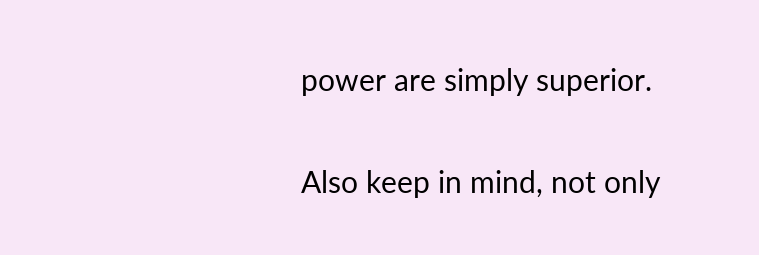power are simply superior.

Also keep in mind, not only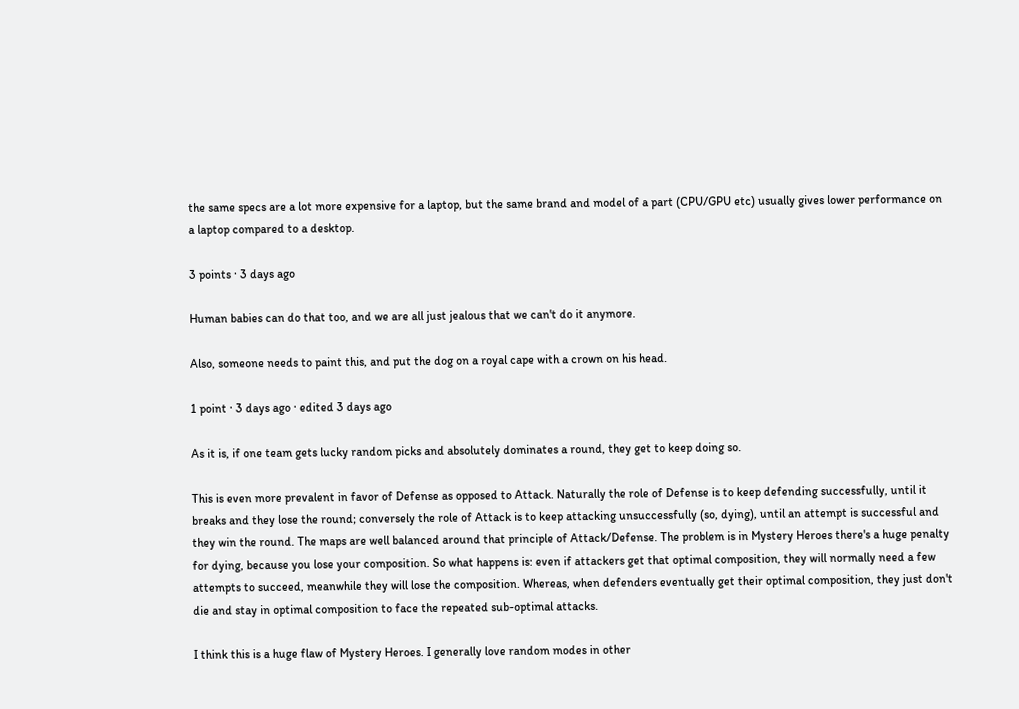the same specs are a lot more expensive for a laptop, but the same brand and model of a part (CPU/GPU etc) usually gives lower performance on a laptop compared to a desktop.

3 points · 3 days ago

Human babies can do that too, and we are all just jealous that we can't do it anymore.

Also, someone needs to paint this, and put the dog on a royal cape with a crown on his head.

1 point · 3 days ago · edited 3 days ago

As it is, if one team gets lucky random picks and absolutely dominates a round, they get to keep doing so.

This is even more prevalent in favor of Defense as opposed to Attack. Naturally the role of Defense is to keep defending successfully, until it breaks and they lose the round; conversely the role of Attack is to keep attacking unsuccessfully (so, dying), until an attempt is successful and they win the round. The maps are well balanced around that principle of Attack/Defense. The problem is in Mystery Heroes there's a huge penalty for dying, because you lose your composition. So what happens is: even if attackers get that optimal composition, they will normally need a few attempts to succeed, meanwhile they will lose the composition. Whereas, when defenders eventually get their optimal composition, they just don't die and stay in optimal composition to face the repeated sub-optimal attacks.

I think this is a huge flaw of Mystery Heroes. I generally love random modes in other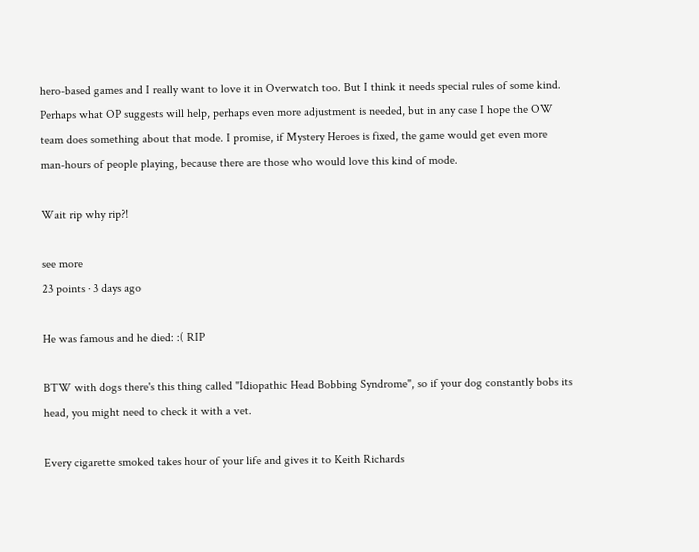hero-based games and I really want to love it in Overwatch too. But I think it needs special rules of some kind. Perhaps what OP suggests will help, perhaps even more adjustment is needed, but in any case I hope the OW team does something about that mode. I promise, if Mystery Heroes is fixed, the game would get even more man-hours of people playing, because there are those who would love this kind of mode.

Wait rip why rip?!

see more
23 points · 3 days ago

He was famous and he died: :( RIP

BTW with dogs there's this thing called "Idiopathic Head Bobbing Syndrome", so if your dog constantly bobs its head, you might need to check it with a vet.

Every cigarette smoked takes hour of your life and gives it to Keith Richards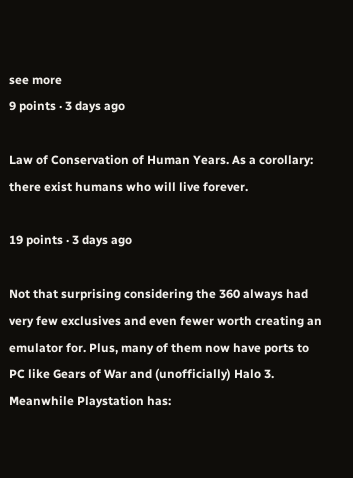see more
9 points · 3 days ago

Law of Conservation of Human Years. As a corollary: there exist humans who will live forever.

19 points · 3 days ago

Not that surprising considering the 360 always had very few exclusives and even fewer worth creating an emulator for. Plus, many of them now have ports to PC like Gears of War and (unofficially) Halo 3. Meanwhile Playstation has: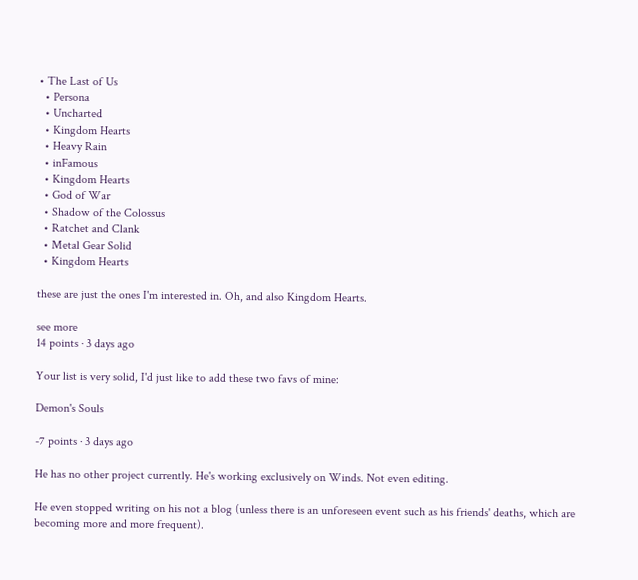• The Last of Us
  • Persona
  • Uncharted
  • Kingdom Hearts
  • Heavy Rain
  • inFamous
  • Kingdom Hearts
  • God of War
  • Shadow of the Colossus
  • Ratchet and Clank
  • Metal Gear Solid
  • Kingdom Hearts

these are just the ones I'm interested in. Oh, and also Kingdom Hearts.

see more
14 points · 3 days ago

Your list is very solid, I'd just like to add these two favs of mine:

Demon's Souls

-7 points · 3 days ago

He has no other project currently. He's working exclusively on Winds. Not even editing.

He even stopped writing on his not a blog (unless there is an unforeseen event such as his friends' deaths, which are becoming more and more frequent).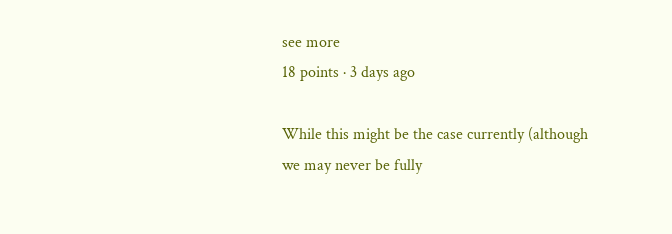see more
18 points · 3 days ago

While this might be the case currently (although we may never be fully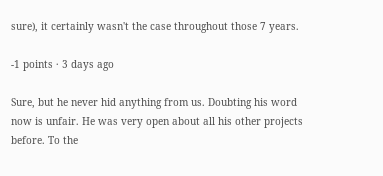sure), it certainly wasn't the case throughout those 7 years.

-1 points · 3 days ago

Sure, but he never hid anything from us. Doubting his word now is unfair. He was very open about all his other projects before. To the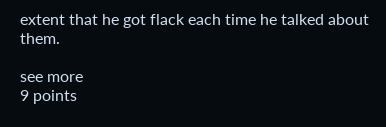extent that he got flack each time he talked about them.

see more
9 points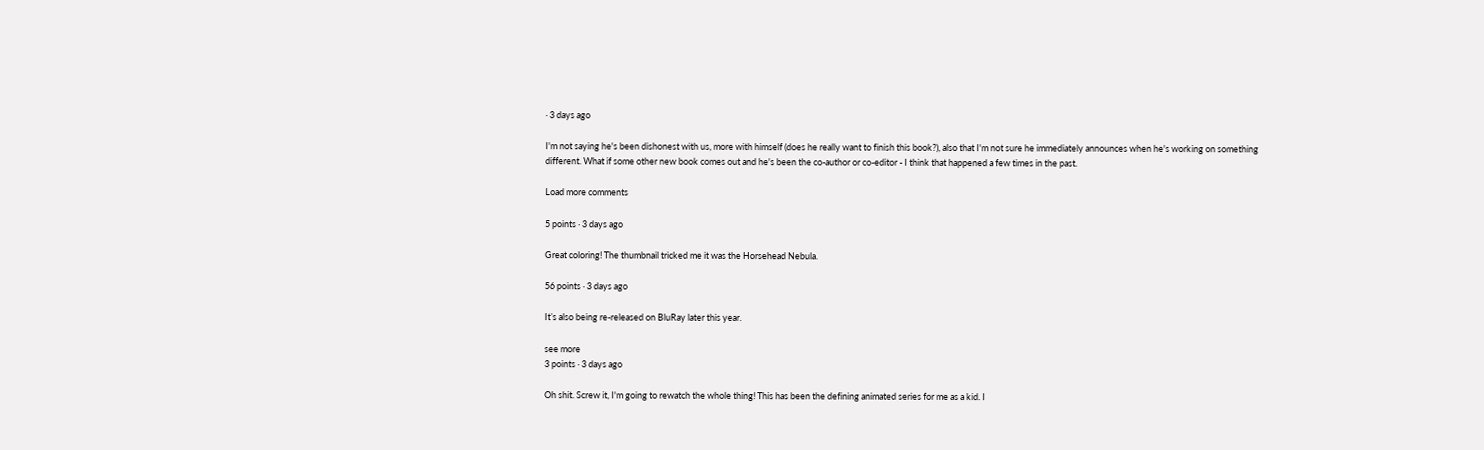· 3 days ago

I'm not saying he's been dishonest with us, more with himself (does he really want to finish this book?), also that I'm not sure he immediately announces when he's working on something different. What if some other new book comes out and he's been the co-author or co-editor - I think that happened a few times in the past.

Load more comments

5 points · 3 days ago

Great coloring! The thumbnail tricked me it was the Horsehead Nebula.

56 points · 3 days ago

It’s also being re-released on BluRay later this year.

see more
3 points · 3 days ago

Oh shit. Screw it, I'm going to rewatch the whole thing! This has been the defining animated series for me as a kid. I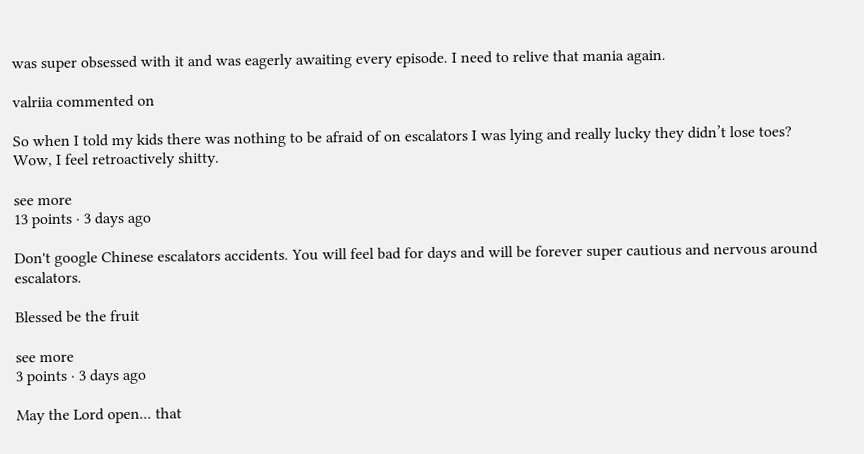was super obsessed with it and was eagerly awaiting every episode. I need to relive that mania again.

valriia commented on

So when I told my kids there was nothing to be afraid of on escalators I was lying and really lucky they didn’t lose toes? Wow, I feel retroactively shitty.

see more
13 points · 3 days ago

Don't google Chinese escalators accidents. You will feel bad for days and will be forever super cautious and nervous around escalators.

Blessed be the fruit

see more
3 points · 3 days ago

May the Lord open... that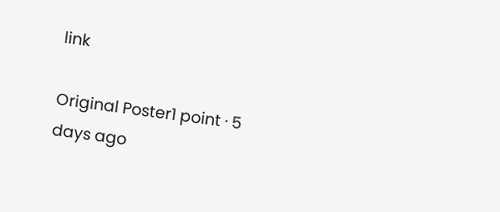link

Original Poster1 point · 5 days ago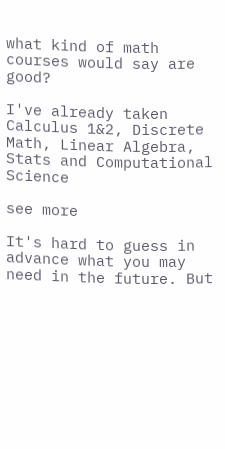what kind of math courses would say are good?

I've already taken Calculus 1&2, Discrete Math, Linear Algebra, Stats and Computational Science

see more

It's hard to guess in advance what you may need in the future. But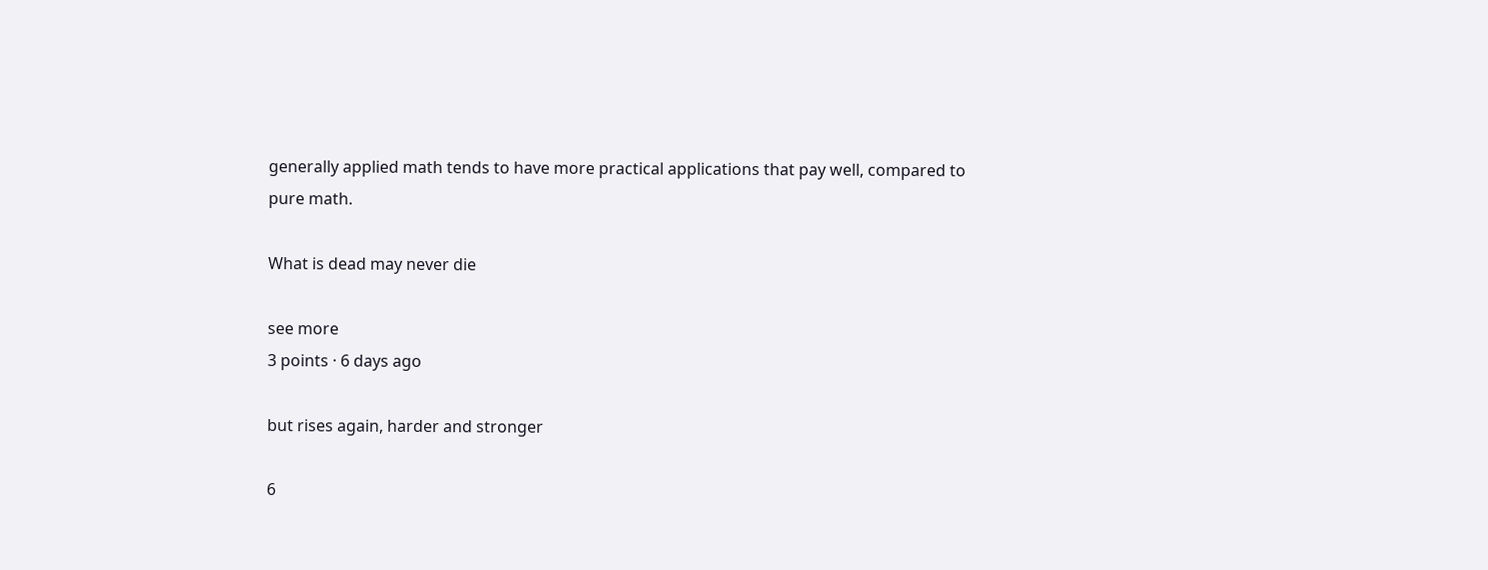generally applied math tends to have more practical applications that pay well, compared to pure math.

What is dead may never die

see more
3 points · 6 days ago

but rises again, harder and stronger

6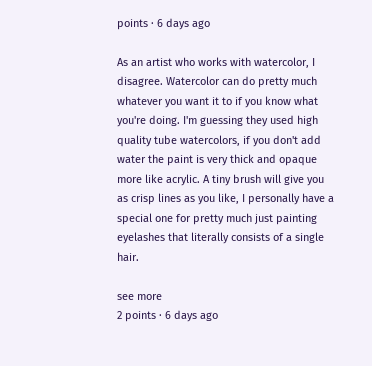points · 6 days ago

As an artist who works with watercolor, I disagree. Watercolor can do pretty much whatever you want it to if you know what you're doing. I'm guessing they used high quality tube watercolors, if you don't add water the paint is very thick and opaque more like acrylic. A tiny brush will give you as crisp lines as you like, I personally have a special one for pretty much just painting eyelashes that literally consists of a single hair.

see more
2 points · 6 days ago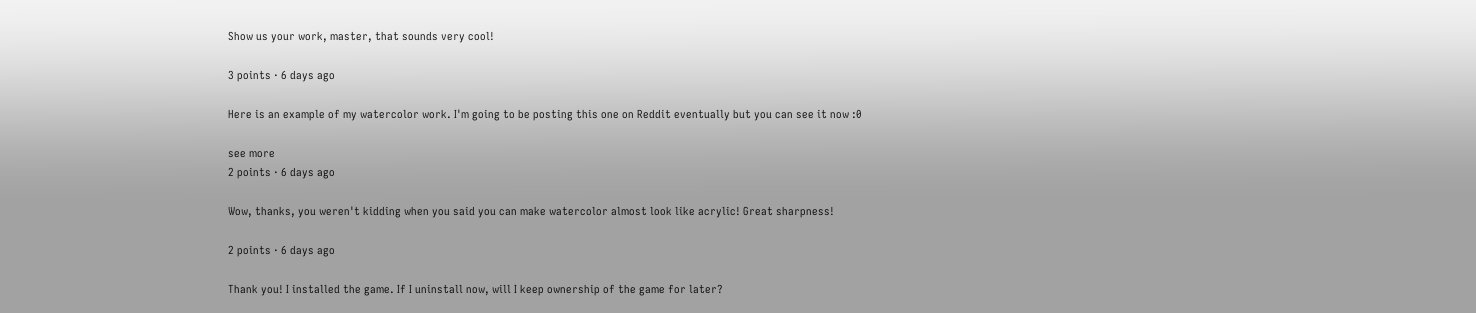Show us your work, master, that sounds very cool!

3 points · 6 days ago

Here is an example of my watercolor work. I'm going to be posting this one on Reddit eventually but you can see it now :0

see more
2 points · 6 days ago

Wow, thanks, you weren't kidding when you said you can make watercolor almost look like acrylic! Great sharpness!

2 points · 6 days ago

Thank you! I installed the game. If I uninstall now, will I keep ownership of the game for later?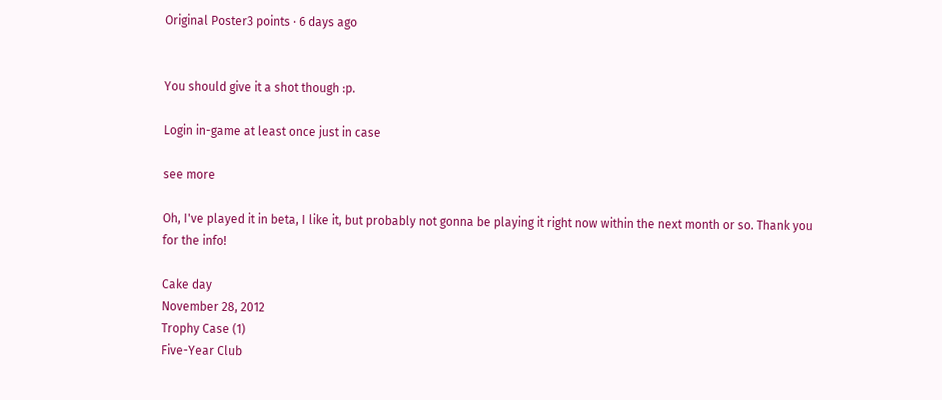Original Poster3 points · 6 days ago


You should give it a shot though :p.

Login in-game at least once just in case

see more

Oh, I've played it in beta, I like it, but probably not gonna be playing it right now within the next month or so. Thank you for the info!

Cake day
November 28, 2012
Trophy Case (1)
Five-Year Club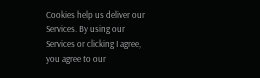Cookies help us deliver our Services. By using our Services or clicking I agree, you agree to our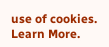use of cookies. Learn More.